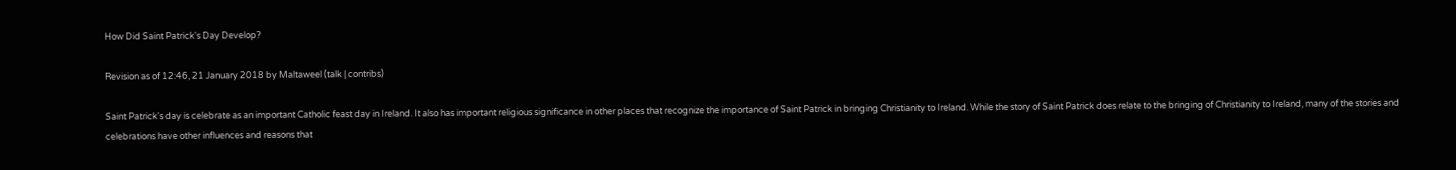How Did Saint Patrick's Day Develop?

Revision as of 12:46, 21 January 2018 by Maltaweel (talk | contribs)

Saint Patrick's day is celebrate as an important Catholic feast day in Ireland. It also has important religious significance in other places that recognize the importance of Saint Patrick in bringing Christianity to Ireland. While the story of Saint Patrick does relate to the bringing of Christianity to Ireland, many of the stories and celebrations have other influences and reasons that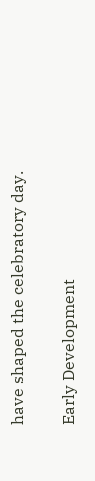have shaped the celebratory day.

Early Development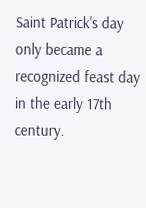Saint Patrick's day only became a recognized feast day in the early 17th century.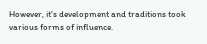However, it's development and traditions took various forms of influence.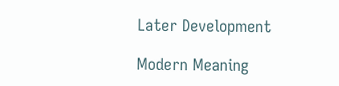Later Development

Modern Meaning